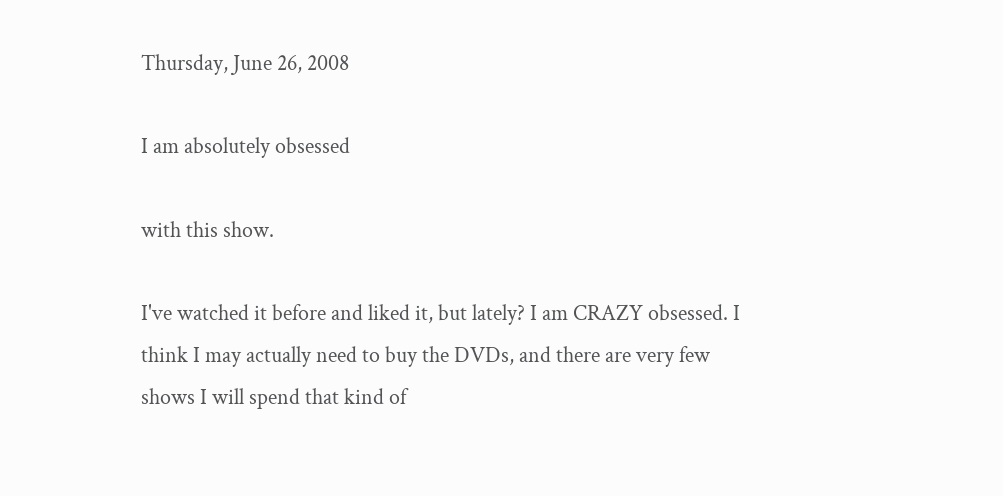Thursday, June 26, 2008

I am absolutely obsessed

with this show.

I've watched it before and liked it, but lately? I am CRAZY obsessed. I think I may actually need to buy the DVDs, and there are very few shows I will spend that kind of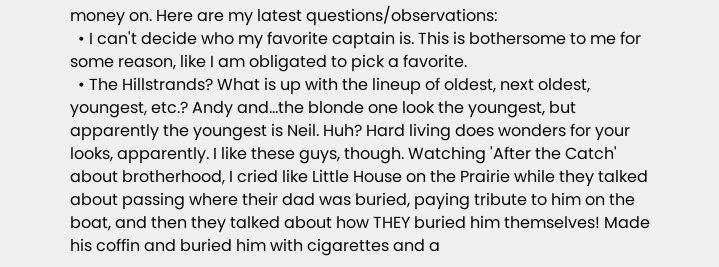money on. Here are my latest questions/observations:
  • I can't decide who my favorite captain is. This is bothersome to me for some reason, like I am obligated to pick a favorite.
  • The Hillstrands? What is up with the lineup of oldest, next oldest, youngest, etc.? Andy and...the blonde one look the youngest, but apparently the youngest is Neil. Huh? Hard living does wonders for your looks, apparently. I like these guys, though. Watching 'After the Catch' about brotherhood, I cried like Little House on the Prairie while they talked about passing where their dad was buried, paying tribute to him on the boat, and then they talked about how THEY buried him themselves! Made his coffin and buried him with cigarettes and a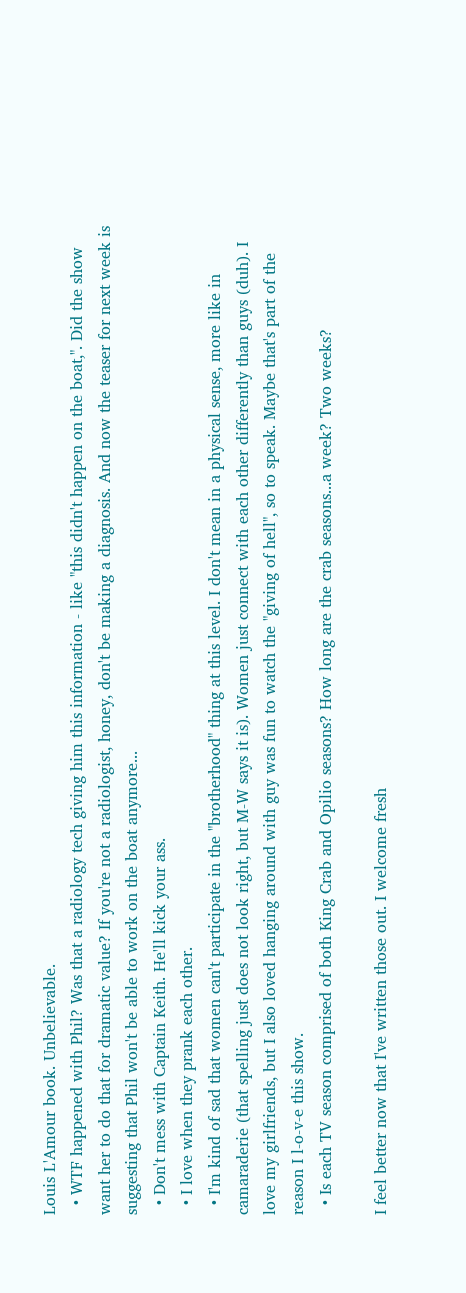Louis L'Amour book. Unbelievable.
  • WTF happened with Phil? Was that a radiology tech giving him this information - like "this didn't happen on the boat,". Did the show want her to do that for dramatic value? If you're not a radiologist, honey, don't be making a diagnosis. And now the teaser for next week is suggesting that Phil won't be able to work on the boat anymore...
  • Don't mess with Captain Keith. He'll kick your ass.
  • I love when they prank each other.
  • I'm kind of sad that women can't participate in the "brotherhood" thing at this level. I don't mean in a physical sense, more like in camaraderie (that spelling just does not look right, but M-W says it is). Women just connect with each other differently than guys (duh). I love my girlfriends, but I also loved hanging around with guy was fun to watch the "giving of hell", so to speak. Maybe that's part of the reason I l-o-v-e this show.
  • Is each TV season comprised of both King Crab and Opilio seasons? How long are the crab seasons...a week? Two weeks?

I feel better now that I've written those out. I welcome fresh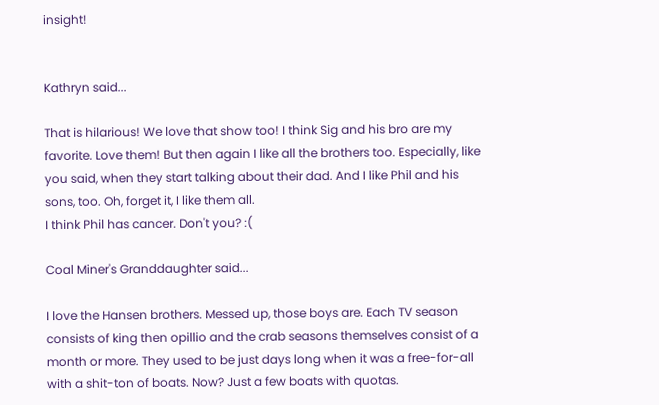insight!


Kathryn said...

That is hilarious! We love that show too! I think Sig and his bro are my favorite. Love them! But then again I like all the brothers too. Especially, like you said, when they start talking about their dad. And I like Phil and his sons, too. Oh, forget it, I like them all.
I think Phil has cancer. Don't you? :(

Coal Miner's Granddaughter said...

I love the Hansen brothers. Messed up, those boys are. Each TV season consists of king then opillio and the crab seasons themselves consist of a month or more. They used to be just days long when it was a free-for-all with a shit-ton of boats. Now? Just a few boats with quotas.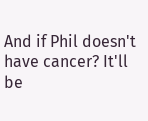And if Phil doesn't have cancer? It'll be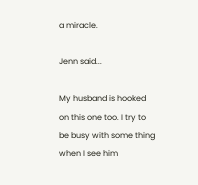a miracle.

Jenn said...

My husband is hooked on this one too. I try to be busy with some thing when I see him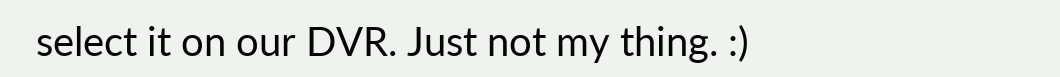select it on our DVR. Just not my thing. :)